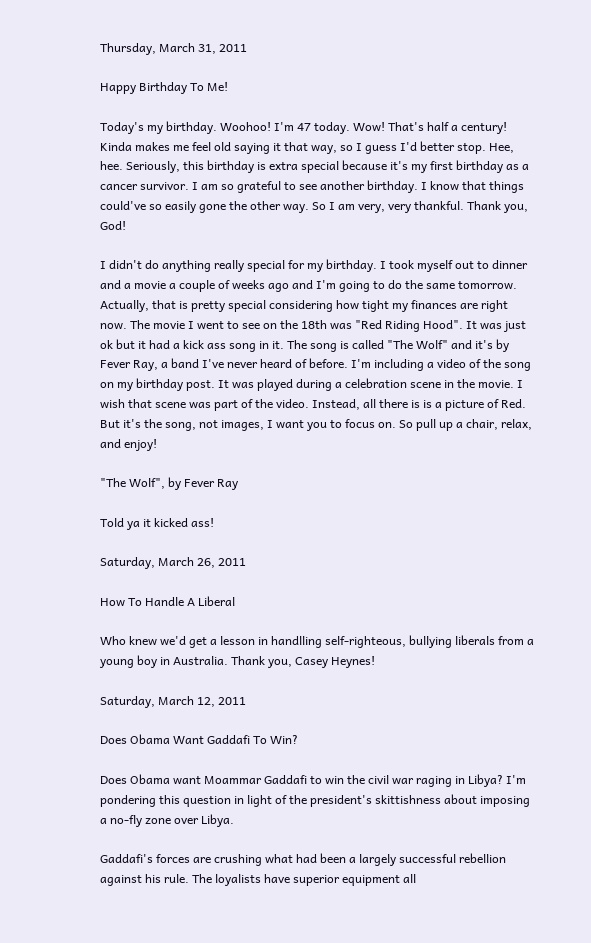Thursday, March 31, 2011

Happy Birthday To Me!

Today's my birthday. Woohoo! I'm 47 today. Wow! That's half a century! Kinda makes me feel old saying it that way, so I guess I'd better stop. Hee, hee. Seriously, this birthday is extra special because it's my first birthday as a cancer survivor. I am so grateful to see another birthday. I know that things could've so easily gone the other way. So I am very, very thankful. Thank you, God!

I didn't do anything really special for my birthday. I took myself out to dinner and a movie a couple of weeks ago and I'm going to do the same tomorrow. Actually, that is pretty special considering how tight my finances are right now. The movie I went to see on the 18th was "Red Riding Hood". It was just ok but it had a kick ass song in it. The song is called "The Wolf" and it's by Fever Ray, a band I've never heard of before. I'm including a video of the song on my birthday post. It was played during a celebration scene in the movie. I wish that scene was part of the video. Instead, all there is is a picture of Red. But it's the song, not images, I want you to focus on. So pull up a chair, relax, and enjoy!

"The Wolf", by Fever Ray

Told ya it kicked ass!

Saturday, March 26, 2011

How To Handle A Liberal

Who knew we'd get a lesson in handlling self-righteous, bullying liberals from a young boy in Australia. Thank you, Casey Heynes!

Saturday, March 12, 2011

Does Obama Want Gaddafi To Win?

Does Obama want Moammar Gaddafi to win the civil war raging in Libya? I'm pondering this question in light of the president's skittishness about imposing a no-fly zone over Libya.

Gaddafi's forces are crushing what had been a largely successful rebellion against his rule. The loyalists have superior equipment all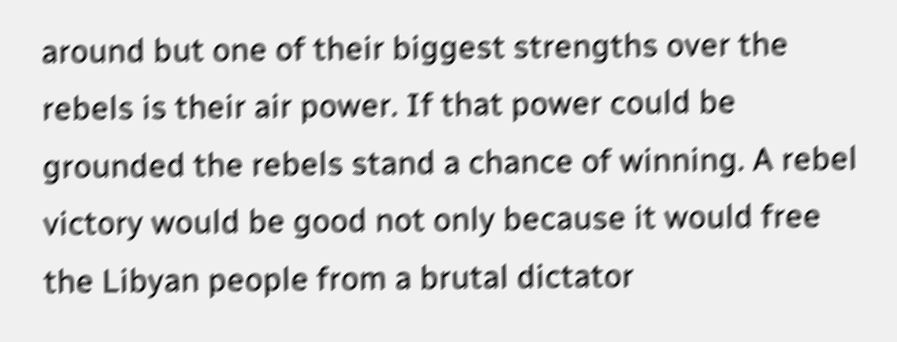around but one of their biggest strengths over the rebels is their air power. If that power could be grounded the rebels stand a chance of winning. A rebel victory would be good not only because it would free the Libyan people from a brutal dictator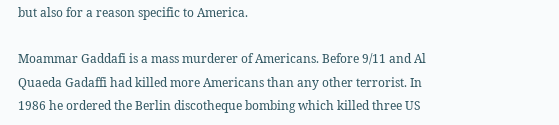but also for a reason specific to America.

Moammar Gaddafi is a mass murderer of Americans. Before 9/11 and Al Quaeda Gadaffi had killed more Americans than any other terrorist. In 1986 he ordered the Berlin discotheque bombing which killed three US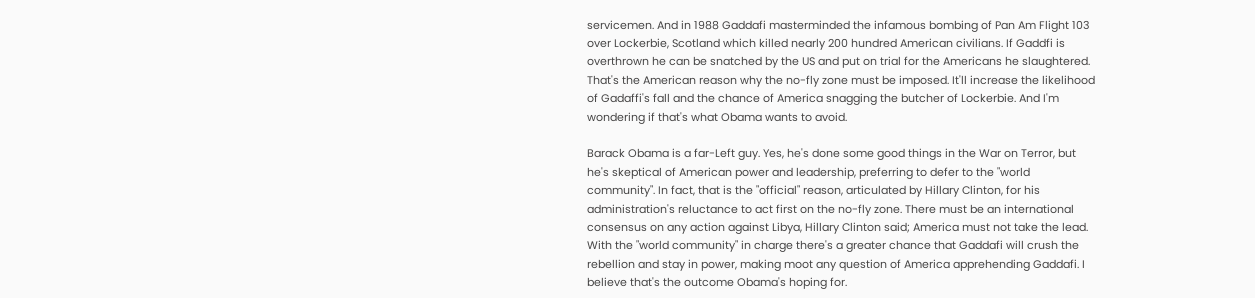servicemen. And in 1988 Gaddafi masterminded the infamous bombing of Pan Am Flight 103 over Lockerbie, Scotland which killed nearly 200 hundred American civilians. If Gaddfi is overthrown he can be snatched by the US and put on trial for the Americans he slaughtered. That's the American reason why the no-fly zone must be imposed. It'll increase the likelihood of Gadaffi's fall and the chance of America snagging the butcher of Lockerbie. And I'm wondering if that's what Obama wants to avoid.

Barack Obama is a far-Left guy. Yes, he's done some good things in the War on Terror, but he's skeptical of American power and leadership, preferring to defer to the "world community". In fact, that is the "official" reason, articulated by Hillary Clinton, for his administration's reluctance to act first on the no-fly zone. There must be an international consensus on any action against Libya, Hillary Clinton said; America must not take the lead. With the "world community" in charge there's a greater chance that Gaddafi will crush the rebellion and stay in power, making moot any question of America apprehending Gaddafi. I believe that's the outcome Obama's hoping for.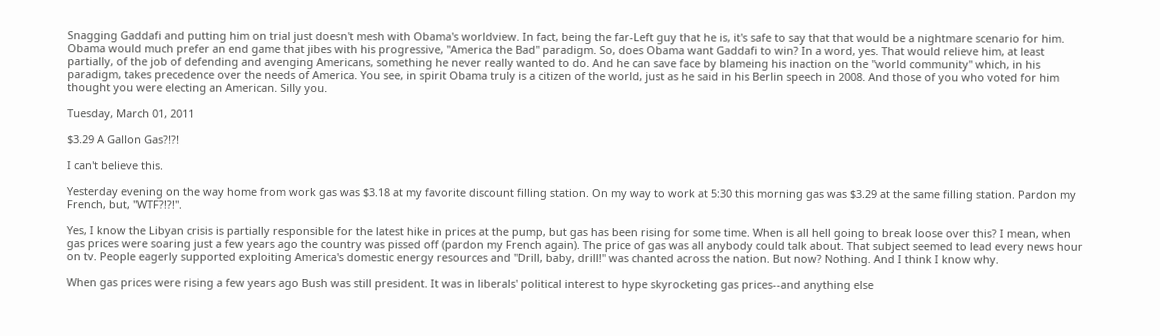Snagging Gaddafi and putting him on trial just doesn't mesh with Obama's worldview. In fact, being the far-Left guy that he is, it's safe to say that that would be a nightmare scenario for him. Obama would much prefer an end game that jibes with his progressive, "America the Bad" paradigm. So, does Obama want Gaddafi to win? In a word, yes. That would relieve him, at least partially, of the job of defending and avenging Americans, something he never really wanted to do. And he can save face by blameing his inaction on the "world community" which, in his paradigm, takes precedence over the needs of America. You see, in spirit Obama truly is a citizen of the world, just as he said in his Berlin speech in 2008. And those of you who voted for him thought you were electing an American. Silly you.

Tuesday, March 01, 2011

$3.29 A Gallon Gas?!?!

I can't believe this.

Yesterday evening on the way home from work gas was $3.18 at my favorite discount filling station. On my way to work at 5:30 this morning gas was $3.29 at the same filling station. Pardon my French, but, "WTF?!?!".

Yes, I know the Libyan crisis is partially responsible for the latest hike in prices at the pump, but gas has been rising for some time. When is all hell going to break loose over this? I mean, when gas prices were soaring just a few years ago the country was pissed off (pardon my French again). The price of gas was all anybody could talk about. That subject seemed to lead every news hour on tv. People eagerly supported exploiting America's domestic energy resources and "Drill, baby, drill!" was chanted across the nation. But now? Nothing. And I think I know why.

When gas prices were rising a few years ago Bush was still president. It was in liberals' political interest to hype skyrocketing gas prices--and anything else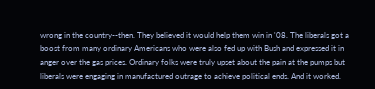wrong in the country--then. They believed it would help them win in '08. The liberals got a boost from many ordinary Americans who were also fed up with Bush and expressed it in anger over the gas prices. Ordinary folks were truly upset about the pain at the pumps but liberals were engaging in manufactured outrage to achieve political ends. And it worked.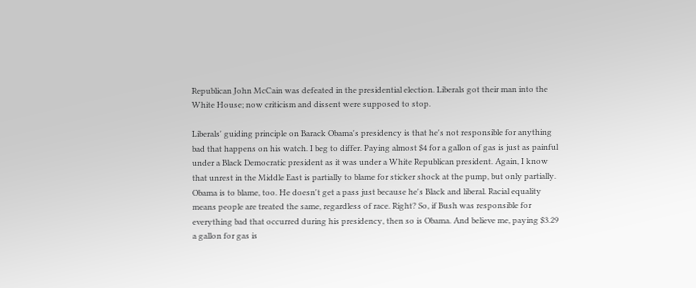Republican John McCain was defeated in the presidential election. Liberals got their man into the White House; now criticism and dissent were supposed to stop.

Liberals' guiding principle on Barack Obama's presidency is that he's not responsible for anything bad that happens on his watch. I beg to differ. Paying almost $4 for a gallon of gas is just as painful under a Black Democratic president as it was under a White Republican president. Again, I know that unrest in the Middle East is partially to blame for sticker shock at the pump, but only partially. Obama is to blame, too. He doesn't get a pass just because he's Black and liberal. Racial equality means people are treated the same, regardless of race. Right? So, if Bush was responsible for everything bad that occurred during his presidency, then so is Obama. And believe me, paying $3.29 a gallon for gas is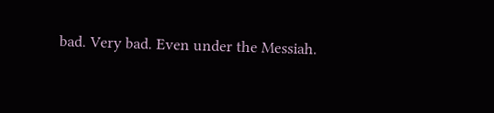bad. Very bad. Even under the Messiah.